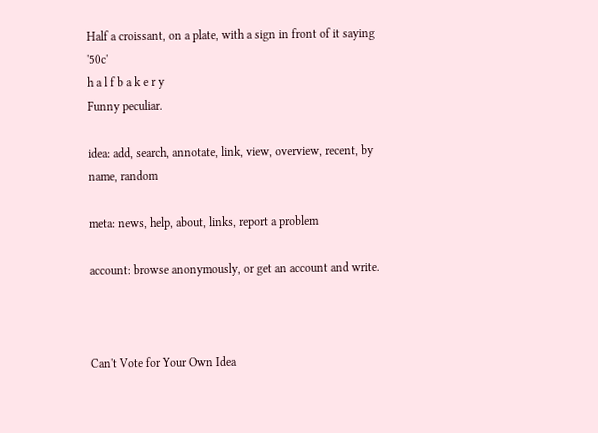Half a croissant, on a plate, with a sign in front of it saying '50c'
h a l f b a k e r y
Funny peculiar.

idea: add, search, annotate, link, view, overview, recent, by name, random

meta: news, help, about, links, report a problem

account: browse anonymously, or get an account and write.



Can't Vote for Your Own Idea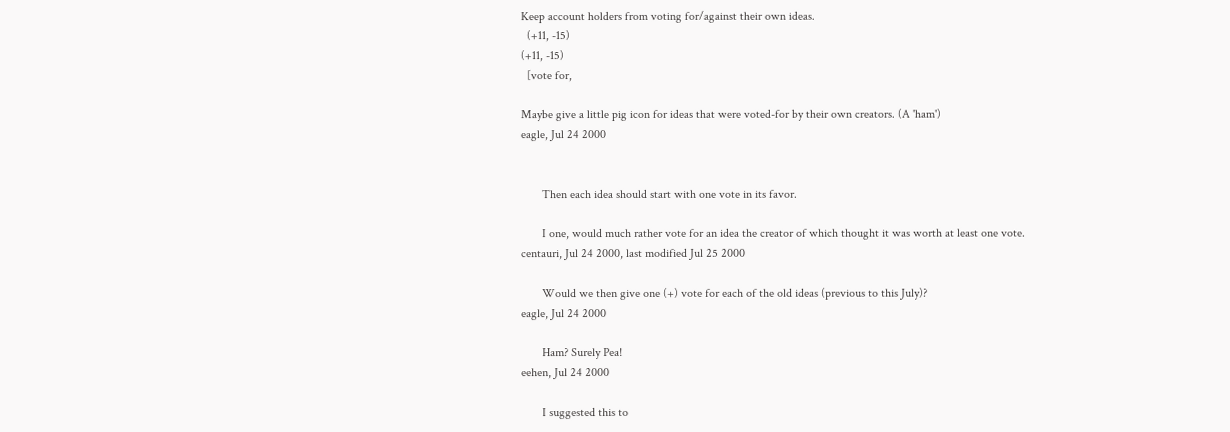Keep account holders from voting for/against their own ideas.
  (+11, -15)
(+11, -15)
  [vote for,

Maybe give a little pig icon for ideas that were voted-for by their own creators. (A 'ham')
eagle, Jul 24 2000


       Then each idea should start with one vote in its favor.

       I one, would much rather vote for an idea the creator of which thought it was worth at least one vote.
centauri, Jul 24 2000, last modified Jul 25 2000

       Would we then give one (+) vote for each of the old ideas (previous to this July)?
eagle, Jul 24 2000

       Ham? Surely Pea!
eehen, Jul 24 2000

       I suggested this to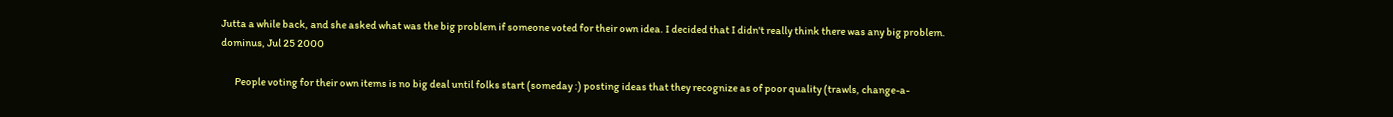Jutta a while back, and she asked what was the big problem if someone voted for their own idea. I decided that I didn't really think there was any big problem.
dominus, Jul 25 2000

       People voting for their own items is no big deal until folks start (someday :) posting ideas that they recognize as of poor quality (trawls, change-a-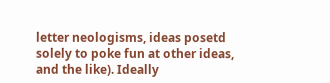letter neologisms, ideas posetd solely to poke fun at other ideas, and the like). Ideally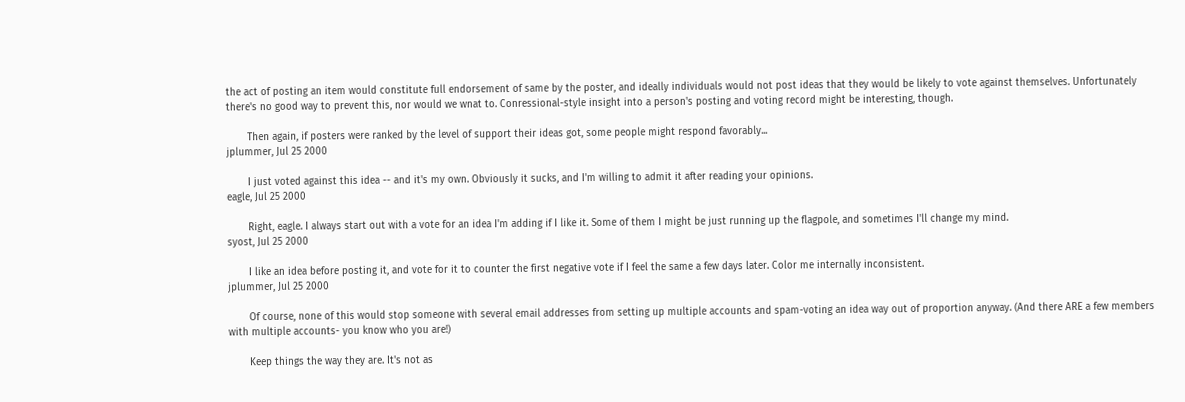the act of posting an item would constitute full endorsement of same by the poster, and ideally individuals would not post ideas that they would be likely to vote against themselves. Unfortunately there's no good way to prevent this, nor would we wnat to. Conressional-style insight into a person's posting and voting record might be interesting, though.

       Then again, if posters were ranked by the level of support their ideas got, some people might respond favorably...
jplummer, Jul 25 2000

       I just voted against this idea -- and it's my own. Obviously it sucks, and I'm willing to admit it after reading your opinions.
eagle, Jul 25 2000

       Right, eagle. I always start out with a vote for an idea I'm adding if I like it. Some of them I might be just running up the flagpole, and sometimes I'll change my mind.
syost, Jul 25 2000

       I like an idea before posting it, and vote for it to counter the first negative vote if I feel the same a few days later. Color me internally inconsistent.
jplummer, Jul 25 2000

       Of course, none of this would stop someone with several email addresses from setting up multiple accounts and spam-voting an idea way out of proportion anyway. (And there ARE a few members with multiple accounts- you know who you are!)

       Keep things the way they are. It's not as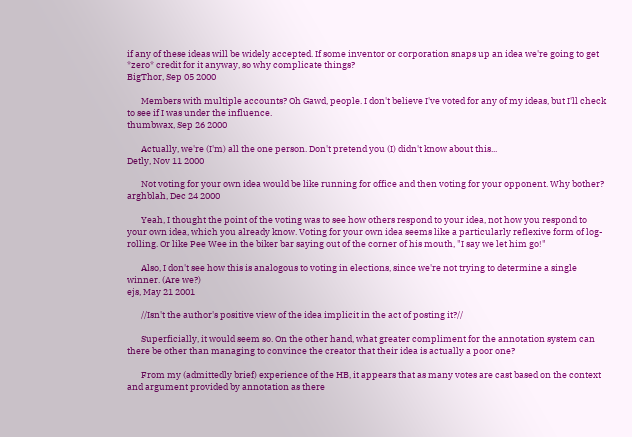if any of these ideas will be widely accepted. If some inventor or corporation snaps up an idea we're going to get *zero* credit for it anyway, so why complicate things?
BigThor, Sep 05 2000

       Members with multiple accounts? Oh Gawd, people. I don't believe I've voted for any of my ideas, but I'll check to see if I was under the influence.
thumbwax, Sep 26 2000

       Actually, we're (I'm) all the one person. Don't pretend you (I) didn't know about this...
Detly, Nov 11 2000

       Not voting for your own idea would be like running for office and then voting for your opponent. Why bother?
arghblah, Dec 24 2000

       Yeah, I thought the point of the voting was to see how others respond to your idea, not how you respond to your own idea, which you already know. Voting for your own idea seems like a particularly reflexive form of log-rolling. Or like Pee Wee in the biker bar saying out of the corner of his mouth, "I say we let him go!"

       Also, I don't see how this is analogous to voting in elections, since we're not trying to determine a single winner. (Are we?)
ejs, May 21 2001

       //Isn't the author's positive view of the idea implicit in the act of posting it?//

       Superficially, it would seem so. On the other hand, what greater compliment for the annotation system can there be other than managing to convince the creator that their idea is actually a poor one?

       From my (admittedly brief) experience of the HB, it appears that as many votes are cast based on the context and argument provided by annotation as there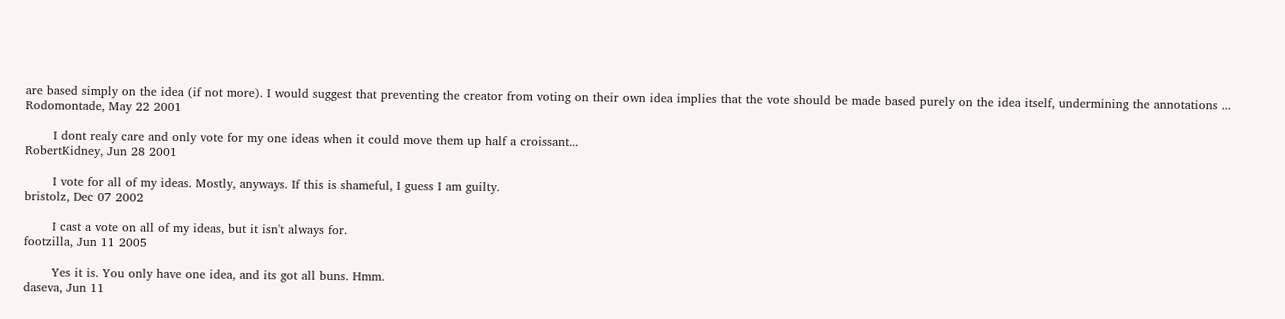are based simply on the idea (if not more). I would suggest that preventing the creator from voting on their own idea implies that the vote should be made based purely on the idea itself, undermining the annotations ...
Rodomontade, May 22 2001

       I dont realy care and only vote for my one ideas when it could move them up half a croissant...
RobertKidney, Jun 28 2001

       I vote for all of my ideas. Mostly, anyways. If this is shameful, I guess I am guilty.
bristolz, Dec 07 2002

       I cast a vote on all of my ideas, but it isn't always for.
footzilla, Jun 11 2005

       Yes it is. You only have one idea, and its got all buns. Hmm.
daseva, Jun 11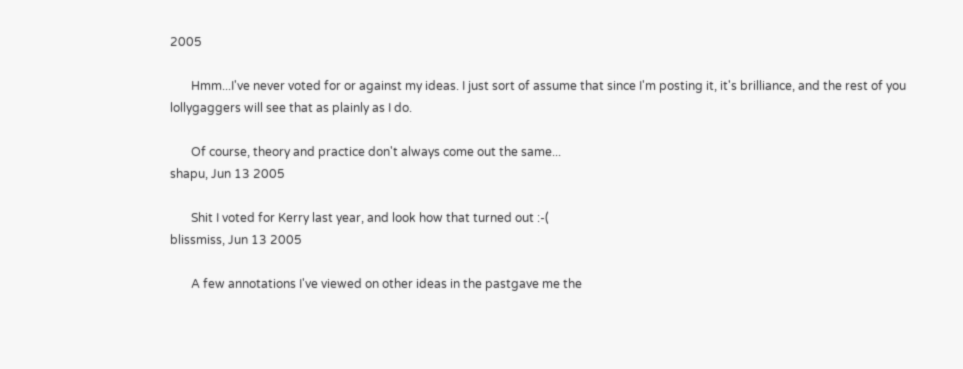2005

       Hmm...I've never voted for or against my ideas. I just sort of assume that since I'm posting it, it's brilliance, and the rest of you lollygaggers will see that as plainly as I do.

       Of course, theory and practice don't always come out the same...
shapu, Jun 13 2005

       Shit I voted for Kerry last year, and look how that turned out :-(
blissmiss, Jun 13 2005

       A few annotations I've viewed on other ideas in the pastgave me the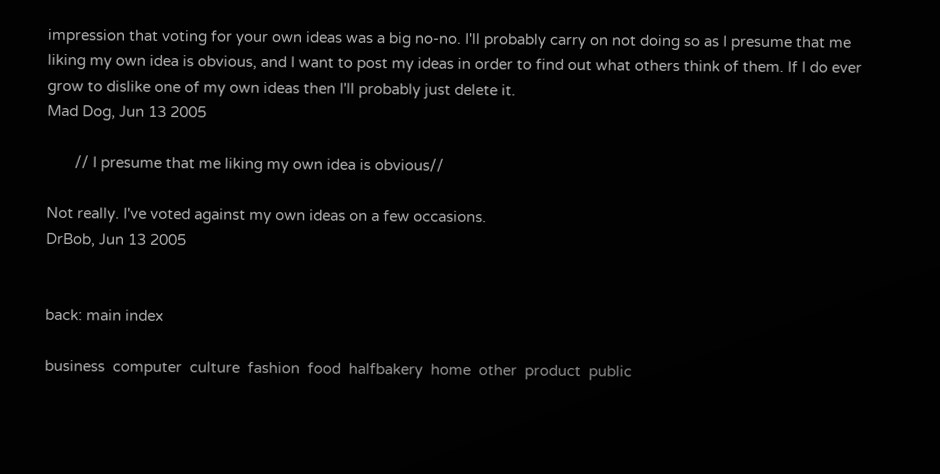impression that voting for your own ideas was a big no-no. I'll probably carry on not doing so as I presume that me liking my own idea is obvious, and I want to post my ideas in order to find out what others think of them. If I do ever grow to dislike one of my own ideas then I'll probably just delete it.
Mad Dog, Jun 13 2005

       // I presume that me liking my own idea is obvious//

Not really. I've voted against my own ideas on a few occasions.
DrBob, Jun 13 2005


back: main index

business  computer  culture  fashion  food  halfbakery  home  other  product  public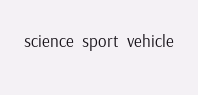science  sport  vehicle